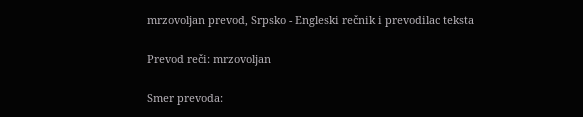mrzovoljan prevod, Srpsko - Engleski rečnik i prevodilac teksta

Prevod reči: mrzovoljan

Smer prevoda: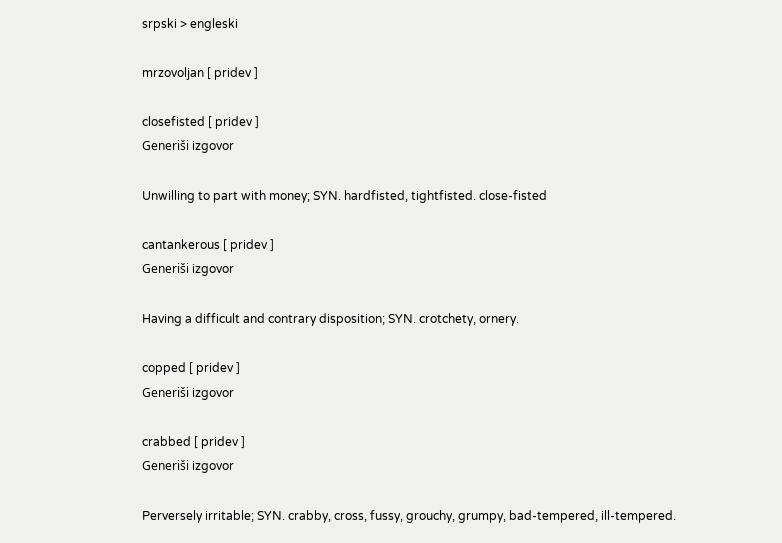srpski > engleski

mrzovoljan [ pridev ]

closefisted [ pridev ]
Generiši izgovor

Unwilling to part with money; SYN. hardfisted, tightfisted. close-fisted

cantankerous [ pridev ]
Generiši izgovor

Having a difficult and contrary disposition; SYN. crotchety, ornery.

copped [ pridev ]
Generiši izgovor

crabbed [ pridev ]
Generiši izgovor

Perversely irritable; SYN. crabby, cross, fussy, grouchy, grumpy, bad-tempered, ill-tempered.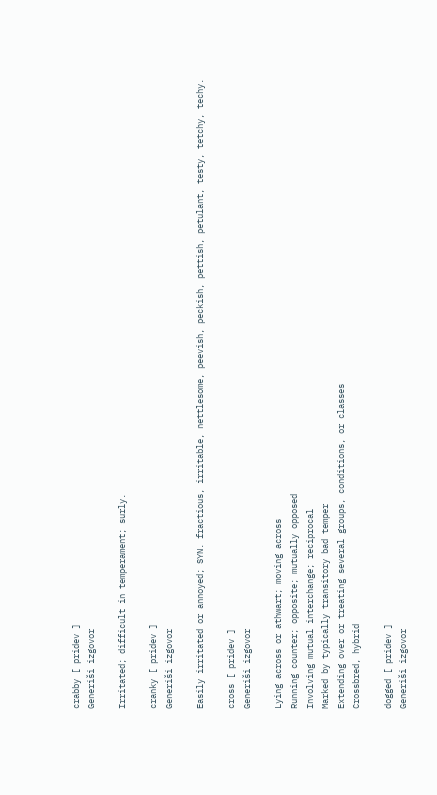crabby [ pridev ]
Generiši izgovor

Irritated; difficult in temperament; surly.

cranky [ pridev ]
Generiši izgovor

Easily irritated or annoyed; SYN. fractious, irritable, nettlesome, peevish, peckish, pettish, petulant, testy, tetchy, techy.

cross [ pridev ]
Generiši izgovor

Lying across or athwart; moving across
Running counter; opposite; mutually opposed
Involving mutual interchange; reciprocal
Marked by typically transitory bad temper
Extending over or treating several groups, conditions, or classes
Crossbred, hybrid

dogged [ pridev ]
Generiši izgovor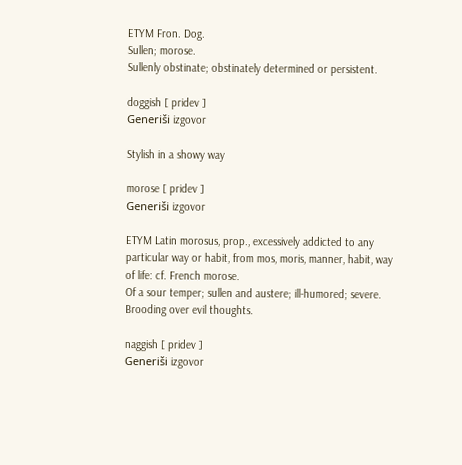ETYM Fron. Dog.
Sullen; morose.
Sullenly obstinate; obstinately determined or persistent.

doggish [ pridev ]
Generiši izgovor

Stylish in a showy way

morose [ pridev ]
Generiši izgovor

ETYM Latin morosus, prop., excessively addicted to any particular way or habit, from mos, moris, manner, habit, way of life: cf. French morose.
Of a sour temper; sullen and austere; ill-humored; severe.
Brooding over evil thoughts.

naggish [ pridev ]
Generiši izgovor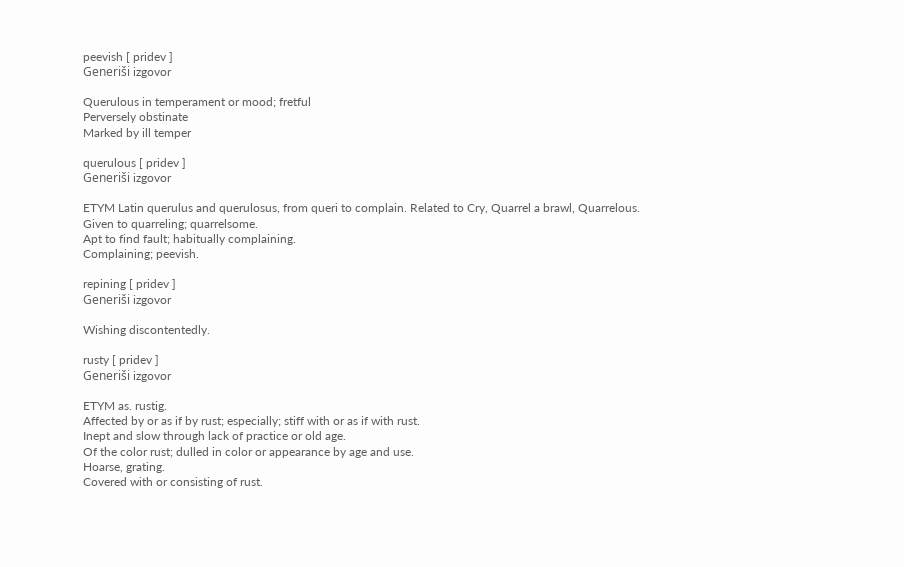peevish [ pridev ]
Generiši izgovor

Querulous in temperament or mood; fretful
Perversely obstinate
Marked by ill temper

querulous [ pridev ]
Generiši izgovor

ETYM Latin querulus and querulosus, from queri to complain. Related to Cry, Quarrel a brawl, Quarrelous.
Given to quarreling; quarrelsome.
Apt to find fault; habitually complaining.
Complaining; peevish.

repining [ pridev ]
Generiši izgovor

Wishing discontentedly.

rusty [ pridev ]
Generiši izgovor

ETYM as. rustig.
Affected by or as if by rust; especially; stiff with or as if with rust.
Inept and slow through lack of practice or old age.
Of the color rust; dulled in color or appearance by age and use.
Hoarse, grating.
Covered with or consisting of rust.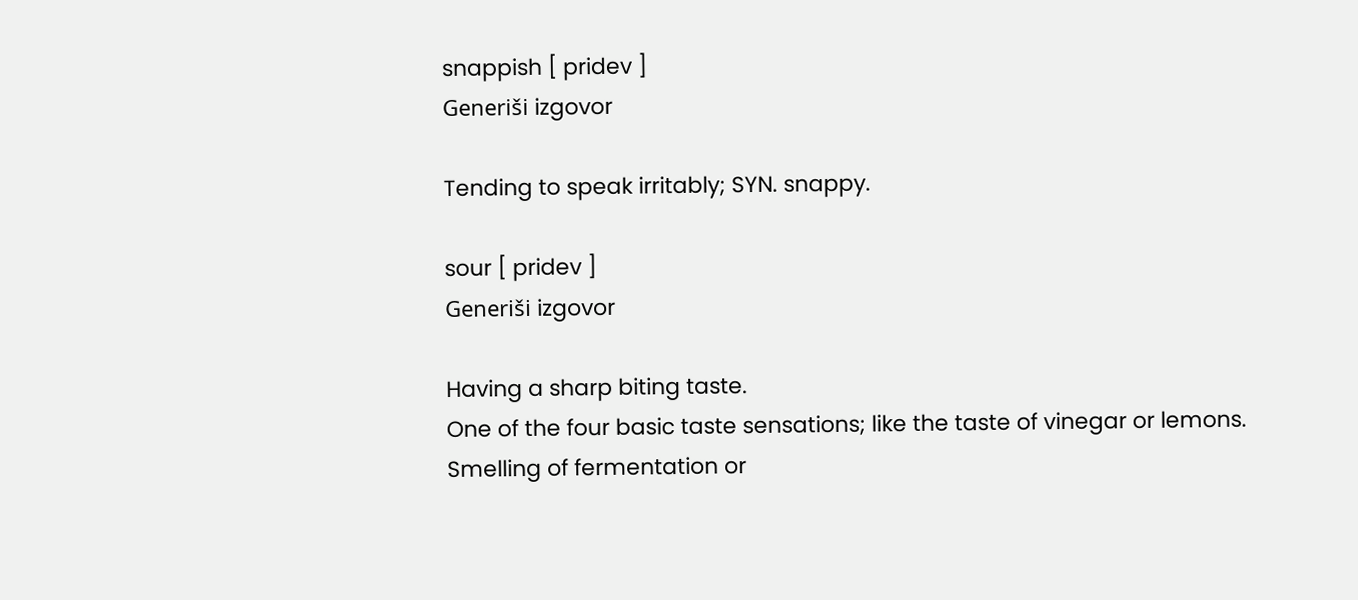snappish [ pridev ]
Generiši izgovor

Tending to speak irritably; SYN. snappy.

sour [ pridev ]
Generiši izgovor

Having a sharp biting taste.
One of the four basic taste sensations; like the taste of vinegar or lemons.
Smelling of fermentation or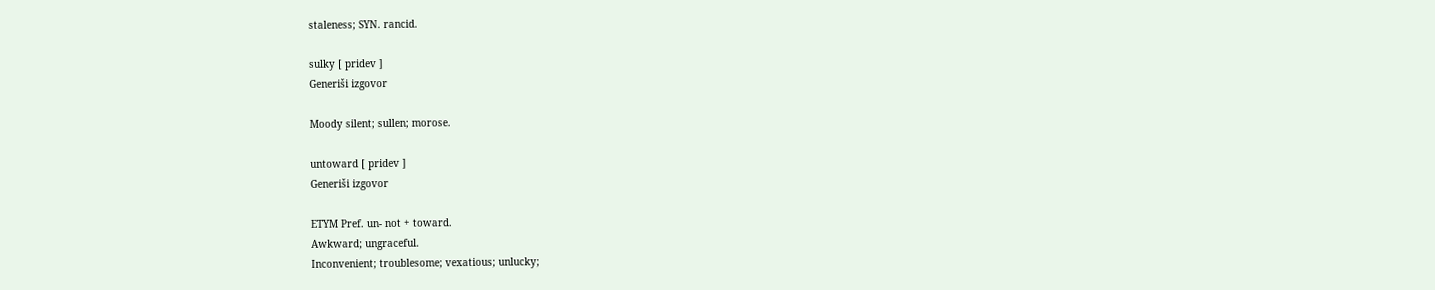staleness; SYN. rancid.

sulky [ pridev ]
Generiši izgovor

Moody silent; sullen; morose.

untoward [ pridev ]
Generiši izgovor

ETYM Pref. un- not + toward.
Awkward; ungraceful.
Inconvenient; troublesome; vexatious; unlucky;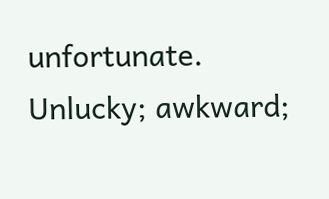unfortunate.
Unlucky; awkward;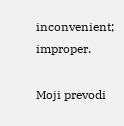inconvenient; improper.

Moji prevodi